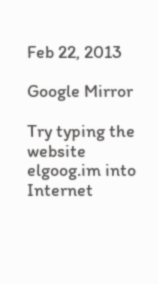Feb 22, 2013

Google Mirror

Try typing the website elgoog.im into Internet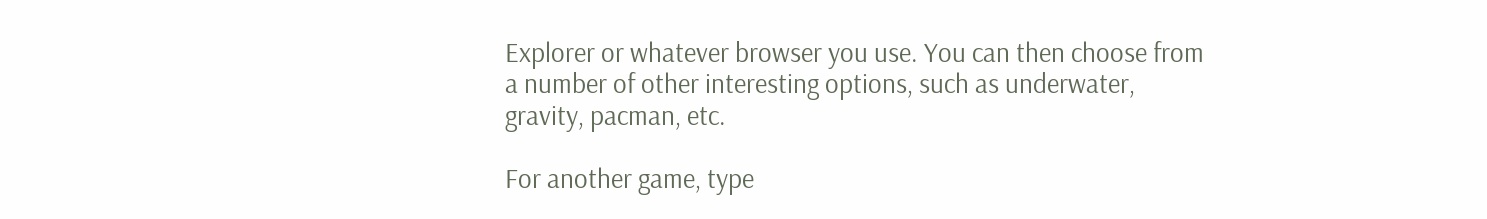Explorer or whatever browser you use. You can then choose from a number of other interesting options, such as underwater, gravity, pacman, etc.

For another game, type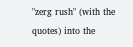"zerg rush" (with the quotes) into the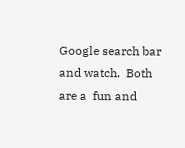Google search bar and watch.  Both are a  fun and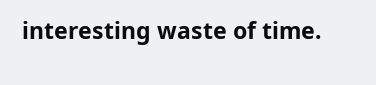interesting waste of time.